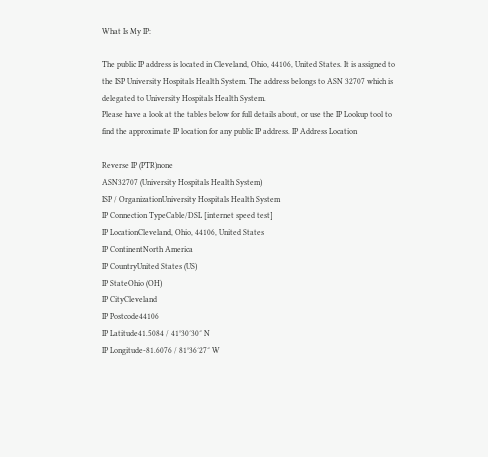What Is My IP:

The public IP address is located in Cleveland, Ohio, 44106, United States. It is assigned to the ISP University Hospitals Health System. The address belongs to ASN 32707 which is delegated to University Hospitals Health System.
Please have a look at the tables below for full details about, or use the IP Lookup tool to find the approximate IP location for any public IP address. IP Address Location

Reverse IP (PTR)none
ASN32707 (University Hospitals Health System)
ISP / OrganizationUniversity Hospitals Health System
IP Connection TypeCable/DSL [internet speed test]
IP LocationCleveland, Ohio, 44106, United States
IP ContinentNorth America
IP CountryUnited States (US)
IP StateOhio (OH)
IP CityCleveland
IP Postcode44106
IP Latitude41.5084 / 41°30′30″ N
IP Longitude-81.6076 / 81°36′27″ W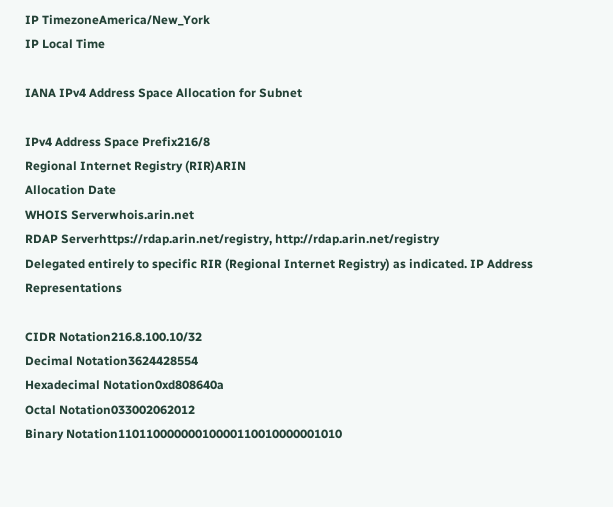IP TimezoneAmerica/New_York
IP Local Time

IANA IPv4 Address Space Allocation for Subnet

IPv4 Address Space Prefix216/8
Regional Internet Registry (RIR)ARIN
Allocation Date
WHOIS Serverwhois.arin.net
RDAP Serverhttps://rdap.arin.net/registry, http://rdap.arin.net/registry
Delegated entirely to specific RIR (Regional Internet Registry) as indicated. IP Address Representations

CIDR Notation216.8.100.10/32
Decimal Notation3624428554
Hexadecimal Notation0xd808640a
Octal Notation033002062012
Binary Notation11011000000010000110010000001010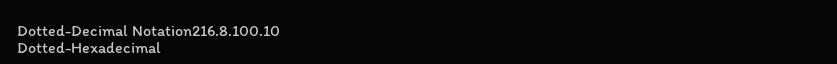Dotted-Decimal Notation216.8.100.10
Dotted-Hexadecimal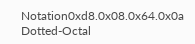Notation0xd8.0x08.0x64.0x0a
Dotted-Octal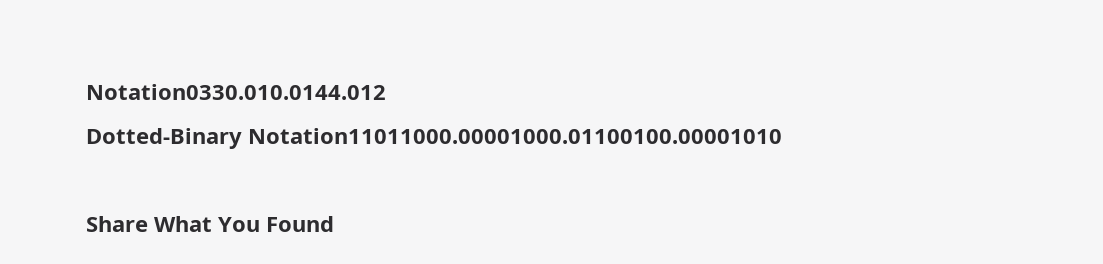Notation0330.010.0144.012
Dotted-Binary Notation11011000.00001000.01100100.00001010

Share What You Found